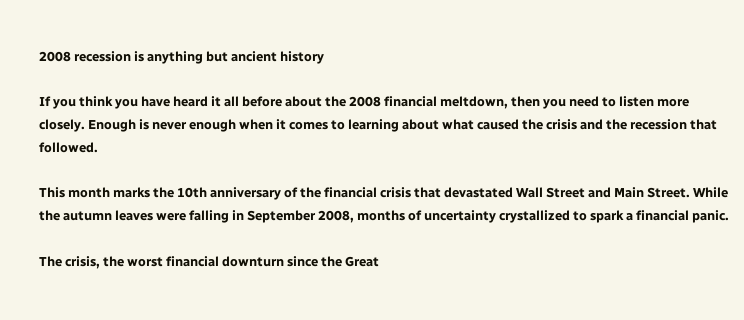2008 recession is anything but ancient history

If you think you have heard it all before about the 2008 financial meltdown, then you need to listen more closely. Enough is never enough when it comes to learning about what caused the crisis and the recession that followed.

This month marks the 10th anniversary of the financial crisis that devastated Wall Street and Main Street. While the autumn leaves were falling in September 2008, months of uncertainty crystallized to spark a financial panic.

The crisis, the worst financial downturn since the Great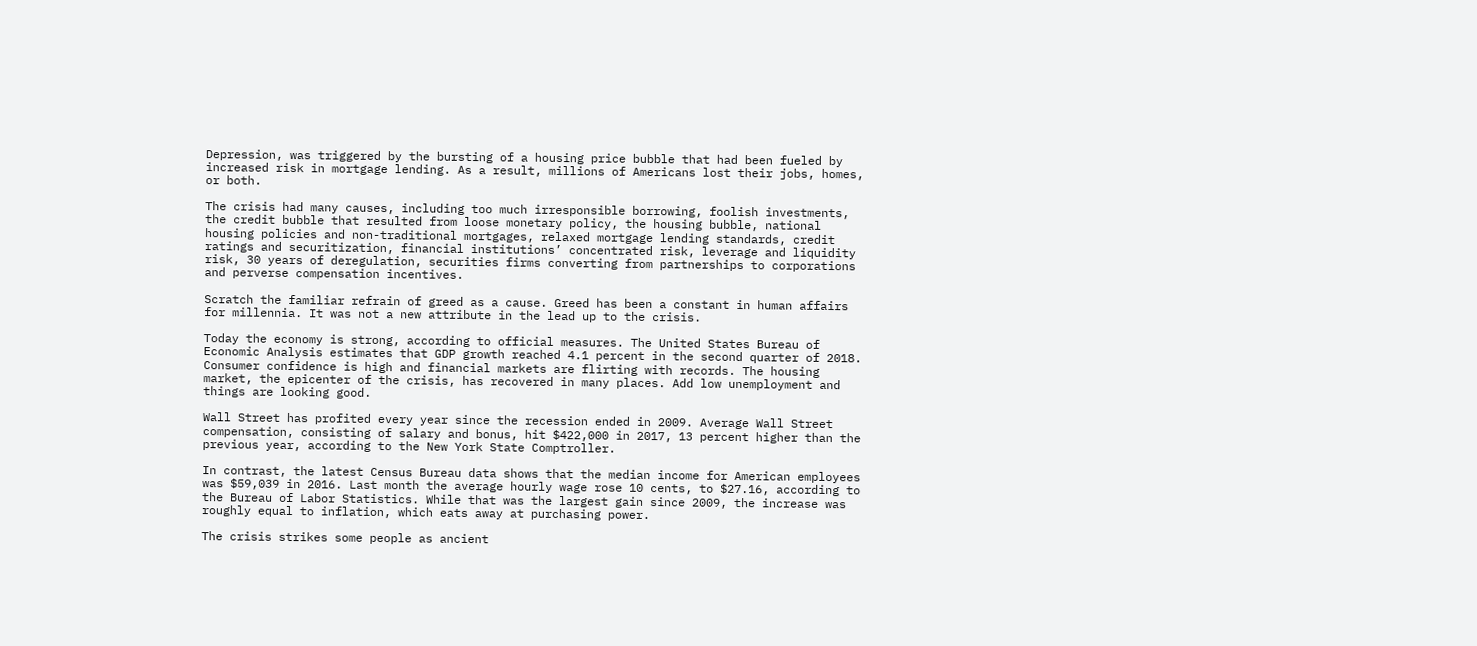Depression, was triggered by the bursting of a housing price bubble that had been fueled by increased risk in mortgage lending. As a result, millions of Americans lost their jobs, homes, or both.

The crisis had many causes, including too much irresponsible borrowing, foolish investments, the credit bubble that resulted from loose monetary policy, the housing bubble, national housing policies and non-traditional mortgages, relaxed mortgage lending standards, credit ratings and securitization, financial institutions’ concentrated risk, leverage and liquidity risk, 30 years of deregulation, securities firms converting from partnerships to corporations and perverse compensation incentives.

Scratch the familiar refrain of greed as a cause. Greed has been a constant in human affairs for millennia. It was not a new attribute in the lead up to the crisis.

Today the economy is strong, according to official measures. The United States Bureau of Economic Analysis estimates that GDP growth reached 4.1 percent in the second quarter of 2018. Consumer confidence is high and financial markets are flirting with records. The housing market, the epicenter of the crisis, has recovered in many places. Add low unemployment and things are looking good.

Wall Street has profited every year since the recession ended in 2009. Average Wall Street compensation, consisting of salary and bonus, hit $422,000 in 2017, 13 percent higher than the previous year, according to the New York State Comptroller.

In contrast, the latest Census Bureau data shows that the median income for American employees was $59,039 in 2016. Last month the average hourly wage rose 10 cents, to $27.16, according to the Bureau of Labor Statistics. While that was the largest gain since 2009, the increase was roughly equal to inflation, which eats away at purchasing power.

The crisis strikes some people as ancient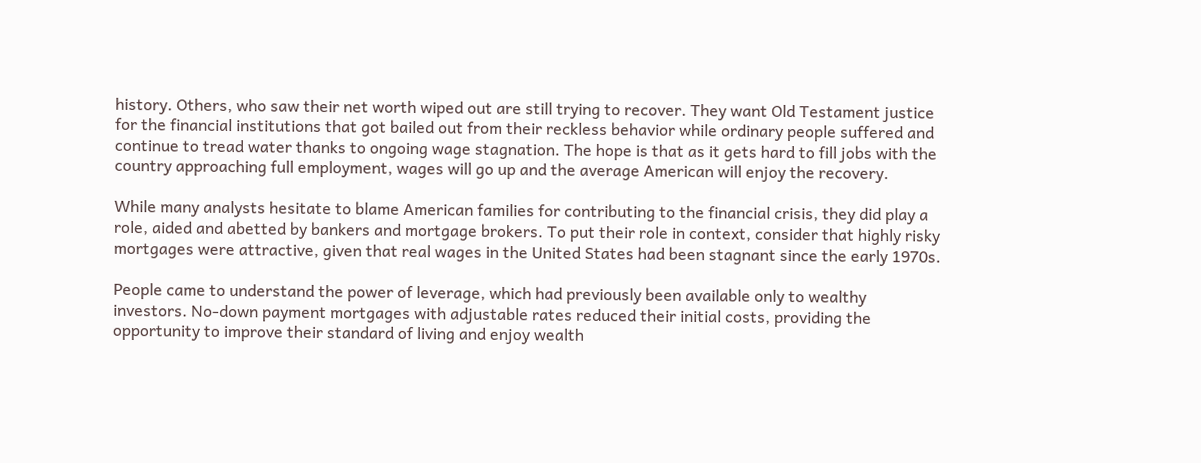history. Others, who saw their net worth wiped out are still trying to recover. They want Old Testament justice for the financial institutions that got bailed out from their reckless behavior while ordinary people suffered and continue to tread water thanks to ongoing wage stagnation. The hope is that as it gets hard to fill jobs with the country approaching full employment, wages will go up and the average American will enjoy the recovery.

While many analysts hesitate to blame American families for contributing to the financial crisis, they did play a role, aided and abetted by bankers and mortgage brokers. To put their role in context, consider that highly risky mortgages were attractive, given that real wages in the United States had been stagnant since the early 1970s.

People came to understand the power of leverage, which had previously been available only to wealthy investors. No-down payment mortgages with adjustable rates reduced their initial costs, providing the opportunity to improve their standard of living and enjoy wealth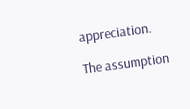appreciation.

The assumption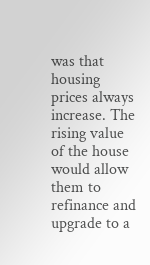was that housing prices always increase. The rising value of the house would allow them to refinance and upgrade to a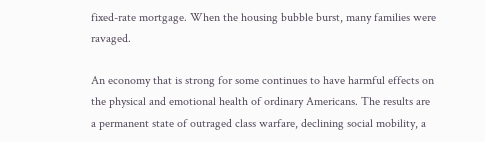fixed-rate mortgage. When the housing bubble burst, many families were ravaged.

An economy that is strong for some continues to have harmful effects on the physical and emotional health of ordinary Americans. The results are a permanent state of outraged class warfare, declining social mobility, a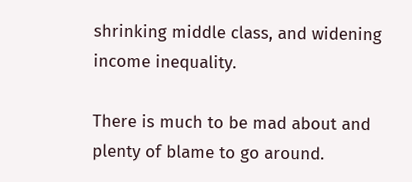shrinking middle class, and widening income inequality.

There is much to be mad about and plenty of blame to go around.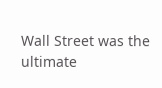Wall Street was the ultimate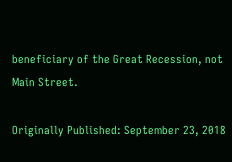beneficiary of the Great Recession, not Main Street.

Originally Published: September 23, 2018